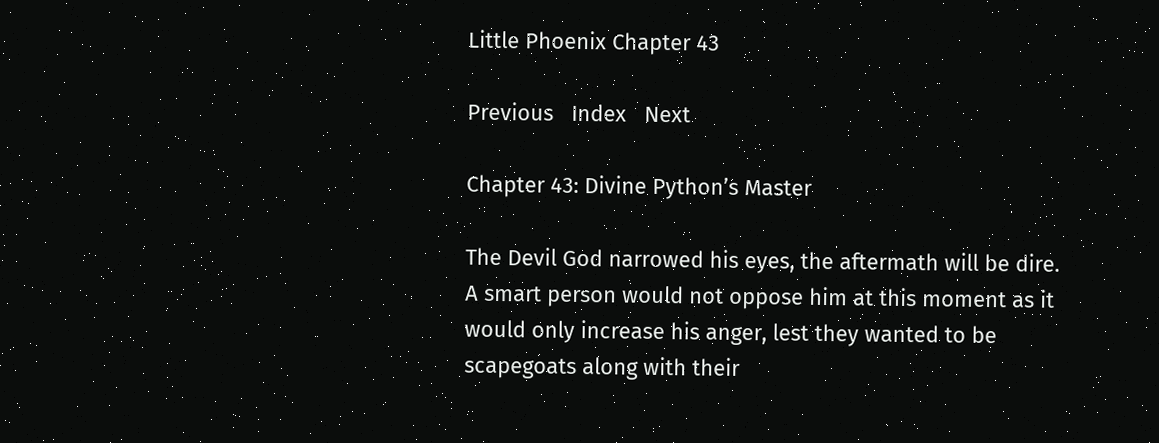Little Phoenix Chapter 43

Previous   Index   Next

Chapter 43: Divine Python’s Master

The Devil God narrowed his eyes, the aftermath will be dire. A smart person would not oppose him at this moment as it would only increase his anger, lest they wanted to be scapegoats along with their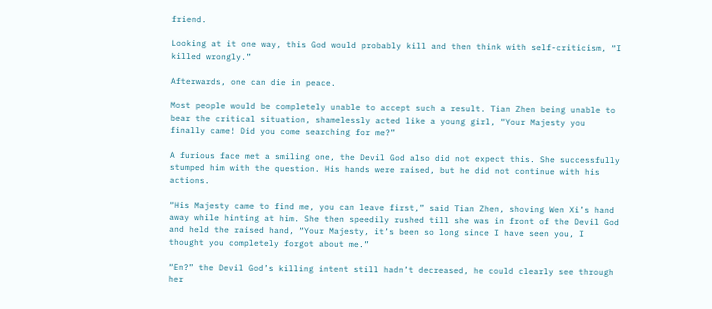friend.

Looking at it one way, this God would probably kill and then think with self-criticism, “I killed wrongly.”

Afterwards, one can die in peace.

Most people would be completely unable to accept such a result. Tian Zhen being unable to bear the critical situation, shamelessly acted like a young girl, “Your Majesty you finally came! Did you come searching for me?”

A furious face met a smiling one, the Devil God also did not expect this. She successfully stumped him with the question. His hands were raised, but he did not continue with his actions.

“His Majesty came to find me, you can leave first,” said Tian Zhen, shoving Wen Xi’s hand away while hinting at him. She then speedily rushed till she was in front of the Devil God and held the raised hand, “Your Majesty, it’s been so long since I have seen you, I thought you completely forgot about me.”

“En?” the Devil God’s killing intent still hadn’t decreased, he could clearly see through her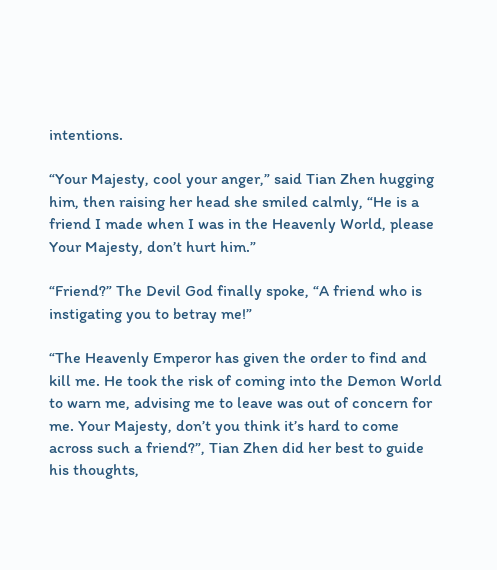intentions.

“Your Majesty, cool your anger,” said Tian Zhen hugging him, then raising her head she smiled calmly, “He is a friend I made when I was in the Heavenly World, please Your Majesty, don’t hurt him.”

“Friend?” The Devil God finally spoke, “A friend who is instigating you to betray me!”

“The Heavenly Emperor has given the order to find and kill me. He took the risk of coming into the Demon World to warn me, advising me to leave was out of concern for me. Your Majesty, don’t you think it’s hard to come across such a friend?”, Tian Zhen did her best to guide his thoughts,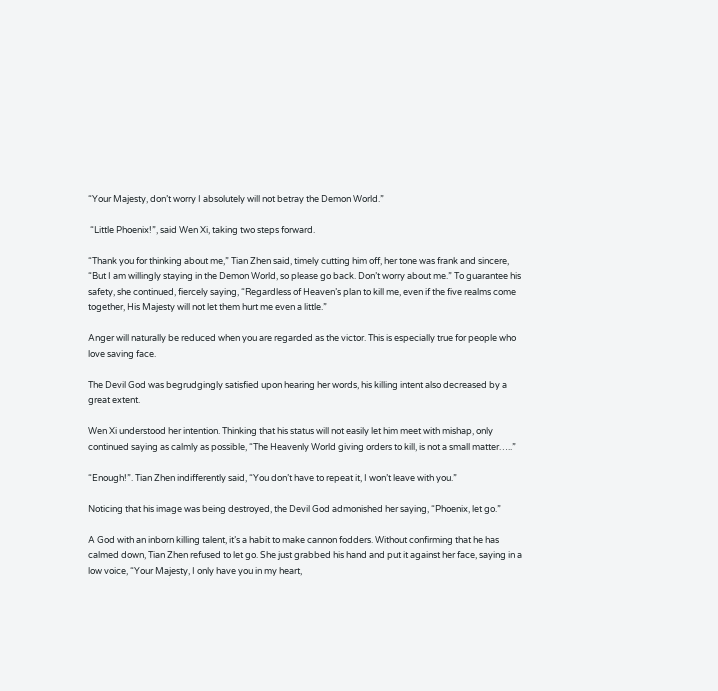“Your Majesty, don’t worry I absolutely will not betray the Demon World.”

 “Little Phoenix!”, said Wen Xi, taking two steps forward.

“Thank you for thinking about me,” Tian Zhen said, timely cutting him off, her tone was frank and sincere, “But I am willingly staying in the Demon World, so please go back. Don’t worry about me.” To guarantee his safety, she continued, fiercely saying, “Regardless of Heaven’s plan to kill me, even if the five realms come together, His Majesty will not let them hurt me even a little.”

Anger will naturally be reduced when you are regarded as the victor. This is especially true for people who love saving face.

The Devil God was begrudgingly satisfied upon hearing her words, his killing intent also decreased by a great extent.

Wen Xi understood her intention. Thinking that his status will not easily let him meet with mishap, only continued saying as calmly as possible, “The Heavenly World giving orders to kill, is not a small matter…..”

“Enough!”. Tian Zhen indifferently said, “You don’t have to repeat it, I won’t leave with you.”

Noticing that his image was being destroyed, the Devil God admonished her saying, “Phoenix, let go.”

A God with an inborn killing talent, it’s a habit to make cannon fodders. Without confirming that he has calmed down, Tian Zhen refused to let go. She just grabbed his hand and put it against her face, saying in a low voice, “Your Majesty, I only have you in my heart,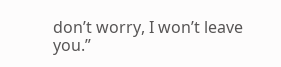don’t worry, I won’t leave you.”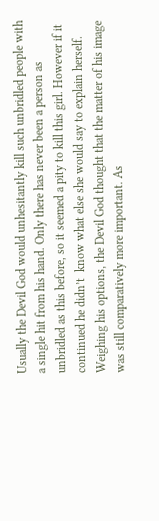Usually the Devil God would unhesitantly kill such unbridled people with a single hit from his hand. Only there has never been a person as unbridled as this before, so it seemed a pity to kill this girl. However if it continued he didn’t  know what else she would say to explain herself. Weighing his options, the Devil God thought that the matter of his image was still comparatively more important. As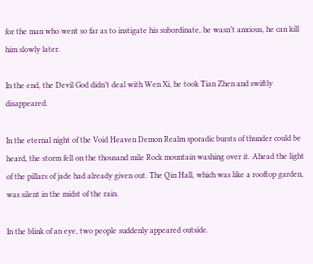for the man who went so far as to instigate his subordinate, he wasn’t anxious, he can kill him slowly later.

In the end, the Devil God didn’t deal with Wen Xi, he took Tian Zhen and swiftly disappeared.

In the eternal night of the Void Heaven Demon Realm sporadic bursts of thunder could be heard, the storm fell on the thousand mile Rock mountain washing over it. Ahead the light of the pillars of jade had already given out. The Qin Hall, which was like a rooftop garden, was silent in the midst of the rain.

In the blink of an eye, two people suddenly appeared outside.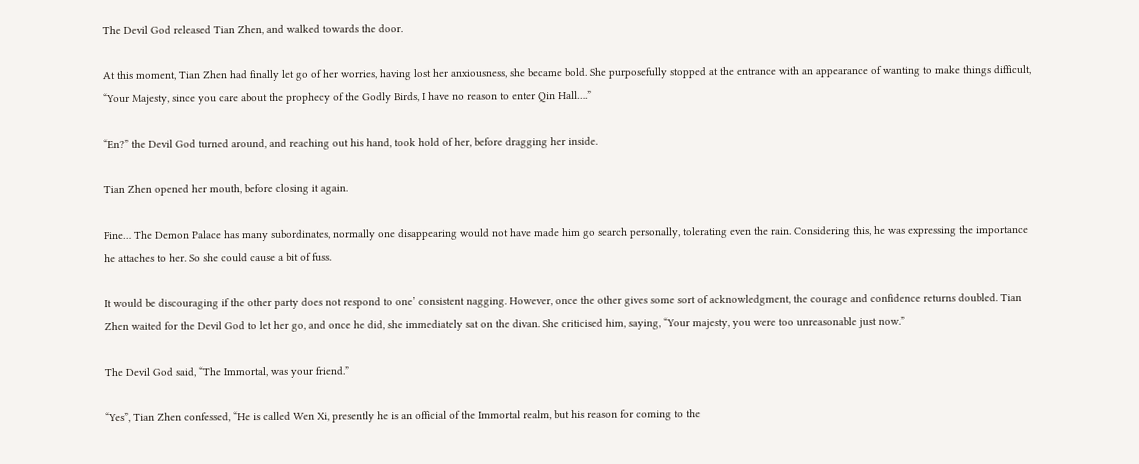The Devil God released Tian Zhen, and walked towards the door.

At this moment, Tian Zhen had finally let go of her worries, having lost her anxiousness, she became bold. She purposefully stopped at the entrance with an appearance of wanting to make things difficult, “Your Majesty, since you care about the prophecy of the Godly Birds, I have no reason to enter Qin Hall….”

“En?” the Devil God turned around, and reaching out his hand, took hold of her, before dragging her inside.

Tian Zhen opened her mouth, before closing it again.

Fine… The Demon Palace has many subordinates, normally one disappearing would not have made him go search personally, tolerating even the rain. Considering this, he was expressing the importance he attaches to her. So she could cause a bit of fuss.

It would be discouraging if the other party does not respond to one’ consistent nagging. However, once the other gives some sort of acknowledgment, the courage and confidence returns doubled. Tian Zhen waited for the Devil God to let her go, and once he did, she immediately sat on the divan. She criticised him, saying, “Your majesty, you were too unreasonable just now.”

The Devil God said, “The Immortal, was your friend.”

“Yes”, Tian Zhen confessed, “He is called Wen Xi, presently he is an official of the Immortal realm, but his reason for coming to the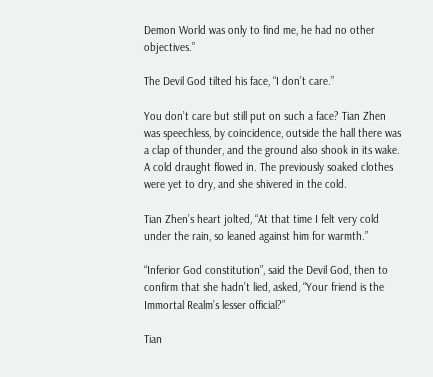Demon World was only to find me, he had no other objectives.”

The Devil God tilted his face, “I don’t care.”

You don’t care but still put on such a face? Tian Zhen was speechless, by coincidence, outside the hall there was a clap of thunder, and the ground also shook in its wake. A cold draught flowed in. The previously soaked clothes were yet to dry, and she shivered in the cold.

Tian Zhen’s heart jolted, “At that time I felt very cold under the rain, so leaned against him for warmth.”

“Inferior God constitution”, said the Devil God, then to confirm that she hadn’t lied, asked, “Your friend is the Immortal Realm’s lesser official?”

Tian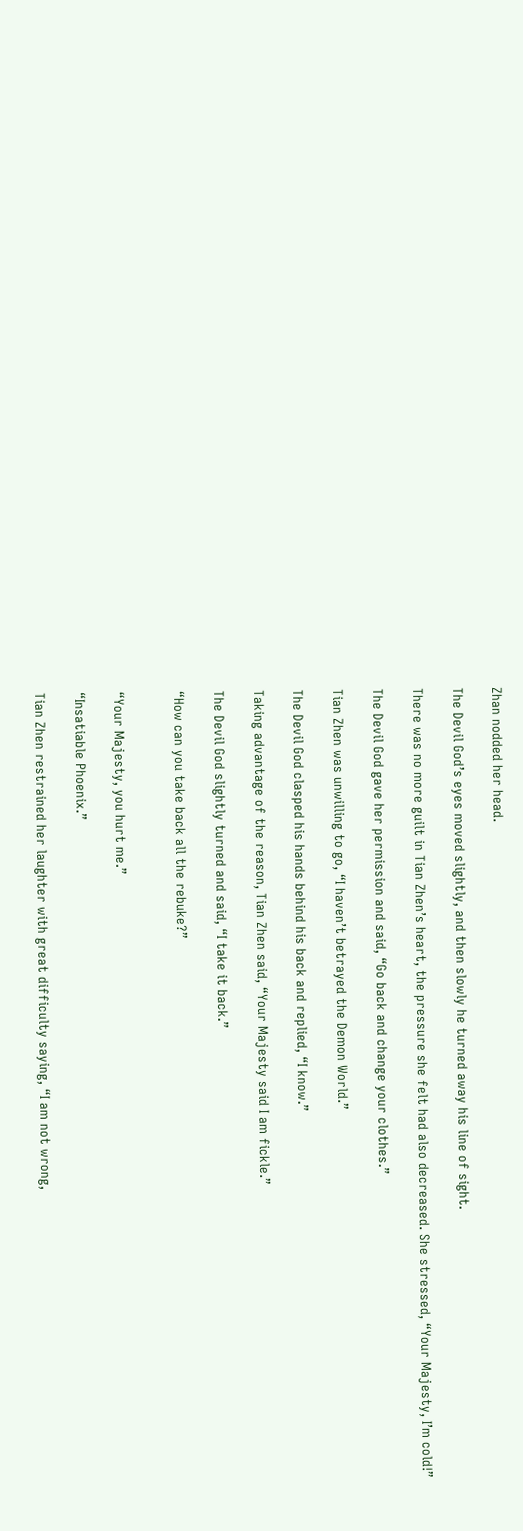Zhan nodded her head.

The Devil God’s eyes moved slightly, and then slowly he turned away his line of sight.

There was no more guilt in Tian Zhen’s heart, the pressure she felt had also decreased. She stressed, “Your Majesty, I’m cold!”

The Devil God gave her permission and said, “Go back and change your clothes.”

Tian Zhen was unwilling to go, “I haven’t betrayed the Demon World.”

The Devil God clasped his hands behind his back and replied, “I know.”

Taking advantage of the reason, Tian Zhen said, “Your Majesty said I am fickle.”

The Devil God slightly turned and said, “I take it back.”

“How can you take back all the rebuke?”


“Your Majesty, you hurt me.”

“Insatiable Phoenix.”

Tian Zhen restrained her laughter with great difficulty saying, “I am not wrong,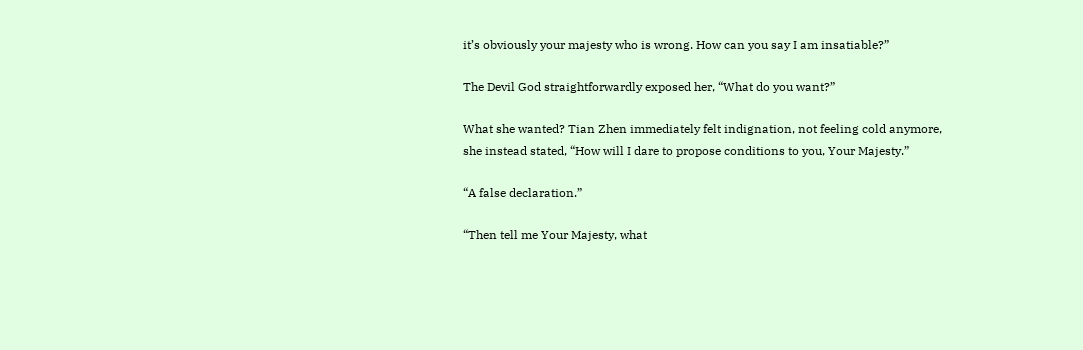it’s obviously your majesty who is wrong. How can you say I am insatiable?”

The Devil God straightforwardly exposed her, “What do you want?”

What she wanted? Tian Zhen immediately felt indignation, not feeling cold anymore, she instead stated, “How will I dare to propose conditions to you, Your Majesty.”

“A false declaration.”

“Then tell me Your Majesty, what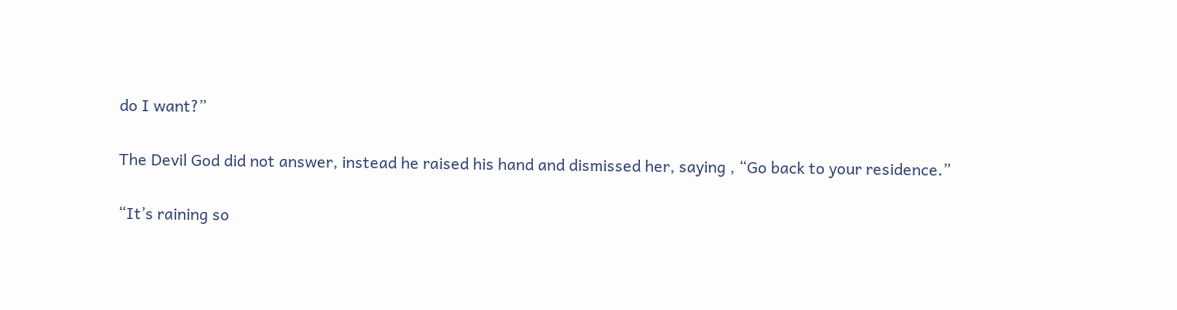do I want?”

The Devil God did not answer, instead he raised his hand and dismissed her, saying , “Go back to your residence.”

“It’s raining so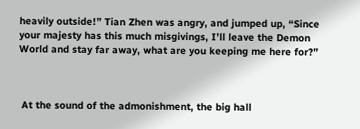heavily outside!” Tian Zhen was angry, and jumped up, “Since your majesty has this much misgivings, I’ll leave the Demon World and stay far away, what are you keeping me here for?”



 At the sound of the admonishment, the big hall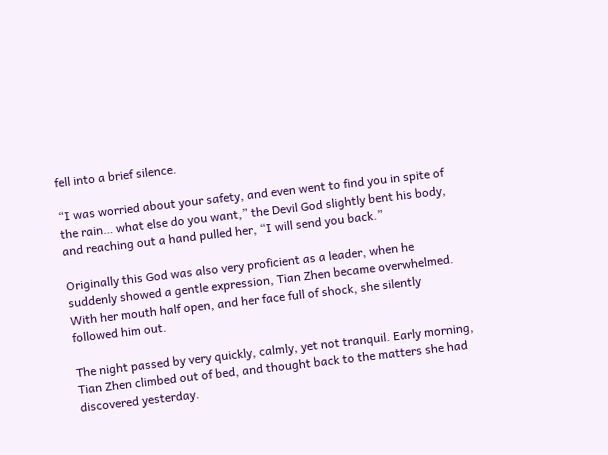fell into a brief silence.

“I was worried about your safety, and even went to find you in spite of the rain… what else do you want,” the Devil God slightly bent his body, and reaching out a hand pulled her, “I will send you back.”

Originally this God was also very proficient as a leader, when he suddenly showed a gentle expression, Tian Zhen became overwhelmed. With her mouth half open, and her face full of shock, she silently followed him out.

The night passed by very quickly, calmly, yet not tranquil. Early morning, Tian Zhen climbed out of bed, and thought back to the matters she had discovered yesterday.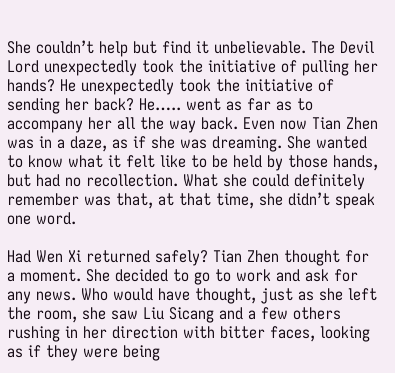She couldn’t help but find it unbelievable. The Devil Lord unexpectedly took the initiative of pulling her hands? He unexpectedly took the initiative of sending her back? He….. went as far as to accompany her all the way back. Even now Tian Zhen was in a daze, as if she was dreaming. She wanted to know what it felt like to be held by those hands, but had no recollection. What she could definitely remember was that, at that time, she didn’t speak one word.

Had Wen Xi returned safely? Tian Zhen thought for a moment. She decided to go to work and ask for any news. Who would have thought, just as she left the room, she saw Liu Sicang and a few others rushing in her direction with bitter faces, looking as if they were being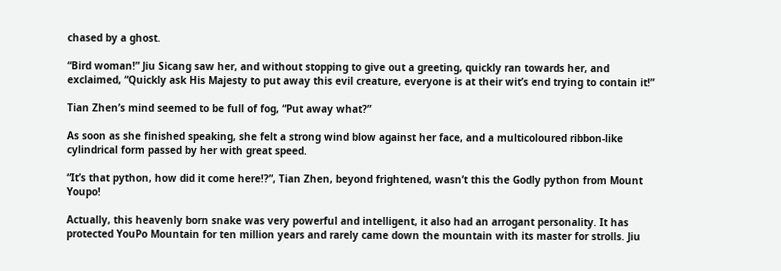chased by a ghost.

“Bird woman!” Jiu Sicang saw her, and without stopping to give out a greeting, quickly ran towards her, and exclaimed, “Quickly ask His Majesty to put away this evil creature, everyone is at their wit’s end trying to contain it!”

Tian Zhen’s mind seemed to be full of fog, “Put away what?”

As soon as she finished speaking, she felt a strong wind blow against her face, and a multicoloured ribbon-like cylindrical form passed by her with great speed.

“It’s that python, how did it come here!?”, Tian Zhen, beyond frightened, wasn’t this the Godly python from Mount Youpo!

Actually, this heavenly born snake was very powerful and intelligent, it also had an arrogant personality. It has protected YouPo Mountain for ten million years and rarely came down the mountain with its master for strolls. Jiu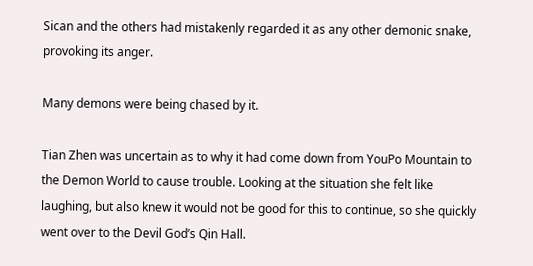Sican and the others had mistakenly regarded it as any other demonic snake, provoking its anger.

Many demons were being chased by it.

Tian Zhen was uncertain as to why it had come down from YouPo Mountain to the Demon World to cause trouble. Looking at the situation she felt like laughing, but also knew it would not be good for this to continue, so she quickly went over to the Devil God’s Qin Hall.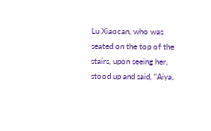Lu Xiaocan, who was seated on the top of the stairs, upon seeing her, stood up and said, “Aiya,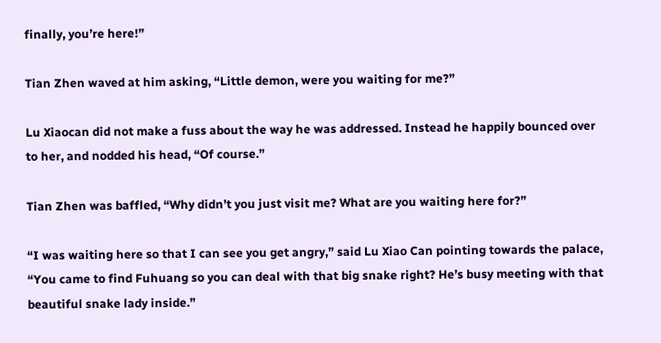finally, you’re here!”

Tian Zhen waved at him asking, “Little demon, were you waiting for me?”

Lu Xiaocan did not make a fuss about the way he was addressed. Instead he happily bounced over to her, and nodded his head, “Of course.”

Tian Zhen was baffled, “Why didn’t you just visit me? What are you waiting here for?”

“I was waiting here so that I can see you get angry,” said Lu Xiao Can pointing towards the palace, “You came to find Fuhuang so you can deal with that big snake right? He’s busy meeting with that beautiful snake lady inside.”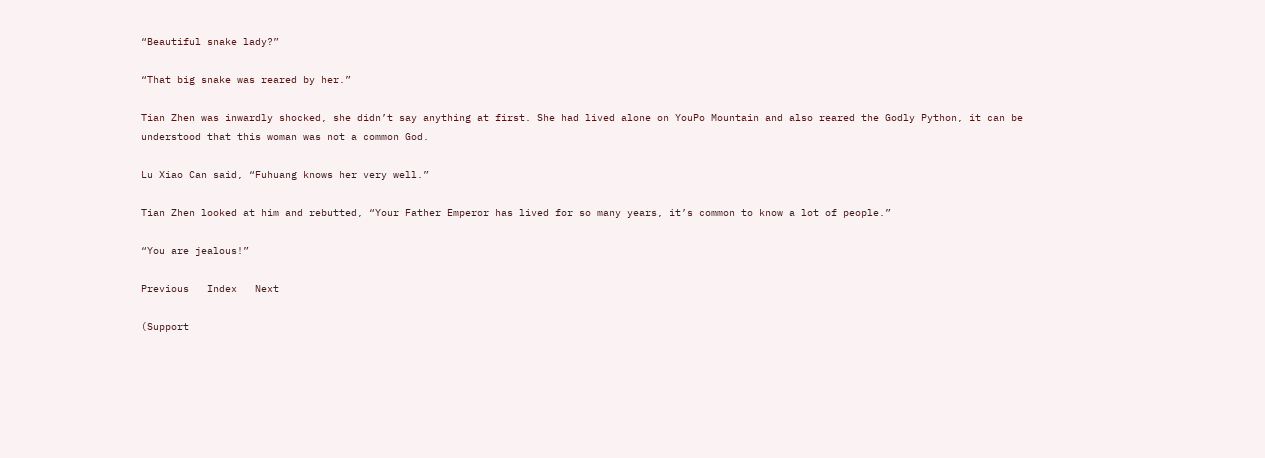“Beautiful snake lady?”

“That big snake was reared by her.”

Tian Zhen was inwardly shocked, she didn’t say anything at first. She had lived alone on YouPo Mountain and also reared the Godly Python, it can be understood that this woman was not a common God.

Lu Xiao Can said, “Fuhuang knows her very well.”

Tian Zhen looked at him and rebutted, “Your Father Emperor has lived for so many years, it’s common to know a lot of people.”

“You are jealous!”

Previous   Index   Next

(Support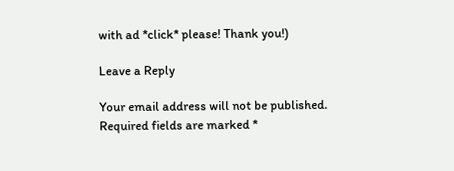with ad *click* please! Thank you!)

Leave a Reply

Your email address will not be published. Required fields are marked *